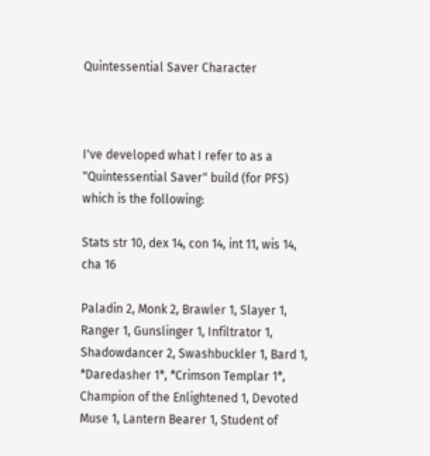Quintessential Saver Character



I've developed what I refer to as a "Quintessential Saver" build (for PFS) which is the following:

Stats str 10, dex 14, con 14, int 11, wis 14, cha 16

Paladin 2, Monk 2, Brawler 1, Slayer 1, Ranger 1, Gunslinger 1, Infiltrator 1, Shadowdancer 2, Swashbuckler 1, Bard 1, *Daredasher 1*, *Crimson Templar 1*, Champion of the Enlightened 1, Devoted Muse 1, Lantern Bearer 1, Student of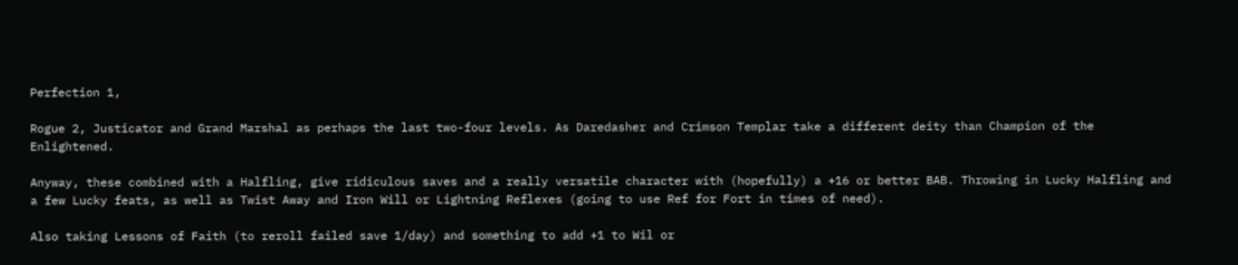Perfection 1,

Rogue 2, Justicator and Grand Marshal as perhaps the last two-four levels. As Daredasher and Crimson Templar take a different deity than Champion of the Enlightened.

Anyway, these combined with a Halfling, give ridiculous saves and a really versatile character with (hopefully) a +16 or better BAB. Throwing in Lucky Halfling and a few Lucky feats, as well as Twist Away and Iron Will or Lightning Reflexes (going to use Ref for Fort in times of need).

Also taking Lessons of Faith (to reroll failed save 1/day) and something to add +1 to Wil or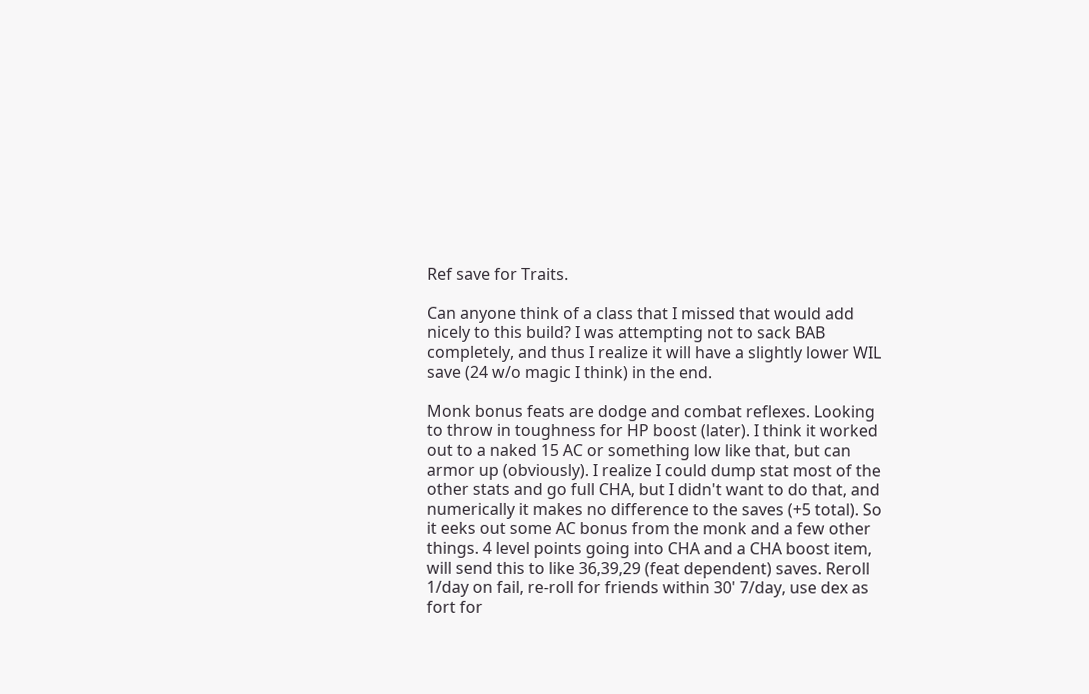Ref save for Traits.

Can anyone think of a class that I missed that would add nicely to this build? I was attempting not to sack BAB completely, and thus I realize it will have a slightly lower WIL save (24 w/o magic I think) in the end.

Monk bonus feats are dodge and combat reflexes. Looking to throw in toughness for HP boost (later). I think it worked out to a naked 15 AC or something low like that, but can armor up (obviously). I realize I could dump stat most of the other stats and go full CHA, but I didn't want to do that, and numerically it makes no difference to the saves (+5 total). So it eeks out some AC bonus from the monk and a few other things. 4 level points going into CHA and a CHA boost item, will send this to like 36,39,29 (feat dependent) saves. Reroll 1/day on fail, re-roll for friends within 30' 7/day, use dex as fort for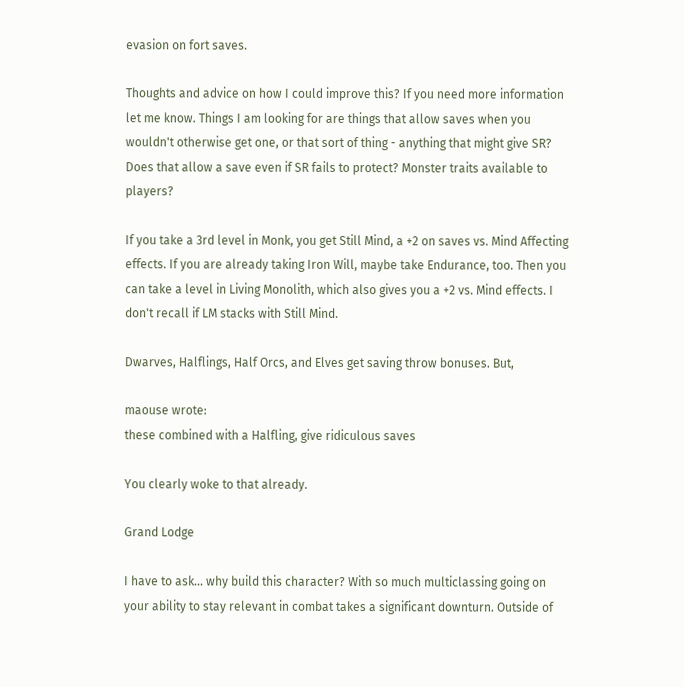evasion on fort saves.

Thoughts and advice on how I could improve this? If you need more information let me know. Things I am looking for are things that allow saves when you wouldn't otherwise get one, or that sort of thing - anything that might give SR? Does that allow a save even if SR fails to protect? Monster traits available to players?

If you take a 3rd level in Monk, you get Still Mind, a +2 on saves vs. Mind Affecting effects. If you are already taking Iron Will, maybe take Endurance, too. Then you can take a level in Living Monolith, which also gives you a +2 vs. Mind effects. I don't recall if LM stacks with Still Mind.

Dwarves, Halflings, Half Orcs, and Elves get saving throw bonuses. But,

maouse wrote:
these combined with a Halfling, give ridiculous saves

You clearly woke to that already.

Grand Lodge

I have to ask... why build this character? With so much multiclassing going on your ability to stay relevant in combat takes a significant downturn. Outside of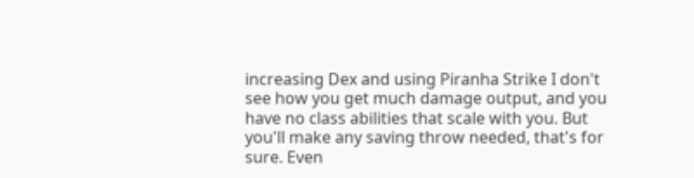increasing Dex and using Piranha Strike I don't see how you get much damage output, and you have no class abilities that scale with you. But you'll make any saving throw needed, that's for sure. Even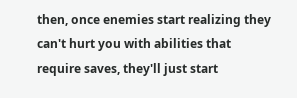then, once enemies start realizing they can't hurt you with abilities that require saves, they'll just start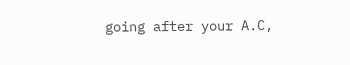going after your A.C,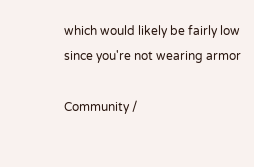which would likely be fairly low since you're not wearing armor

Community /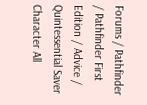Forums / Pathfinder / Pathfinder First Edition / Advice / Quintessential Saver Character All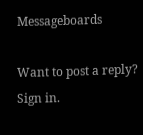Messageboards

Want to post a reply? Sign in.